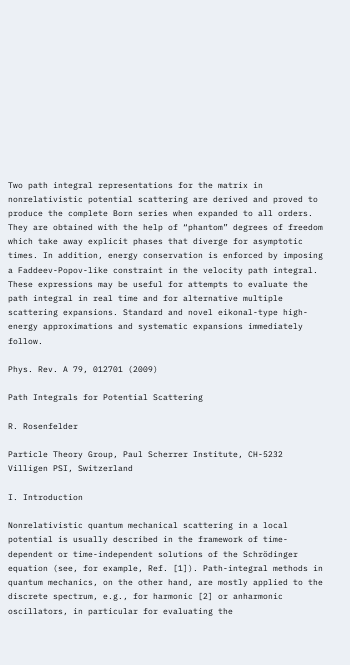Two path integral representations for the matrix in nonrelativistic potential scattering are derived and proved to produce the complete Born series when expanded to all orders. They are obtained with the help of “phantom” degrees of freedom which take away explicit phases that diverge for asymptotic times. In addition, energy conservation is enforced by imposing a Faddeev-Popov-like constraint in the velocity path integral. These expressions may be useful for attempts to evaluate the path integral in real time and for alternative multiple scattering expansions. Standard and novel eikonal-type high-energy approximations and systematic expansions immediately follow.

Phys. Rev. A 79, 012701 (2009)

Path Integrals for Potential Scattering

R. Rosenfelder

Particle Theory Group, Paul Scherrer Institute, CH-5232 Villigen PSI, Switzerland

I. Introduction

Nonrelativistic quantum mechanical scattering in a local potential is usually described in the framework of time-dependent or time-independent solutions of the Schrödinger equation (see, for example, Ref. [1]). Path-integral methods in quantum mechanics, on the other hand, are mostly applied to the discrete spectrum, e.g., for harmonic [2] or anharmonic oscillators, in particular for evaluating the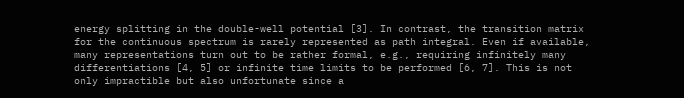energy splitting in the double-well potential [3]. In contrast, the transition matrix for the continuous spectrum is rarely represented as path integral. Even if available, many representations turn out to be rather formal, e.g., requiring infinitely many differentiations [4, 5] or infinite time limits to be performed [6, 7]. This is not only impractible but also unfortunate since a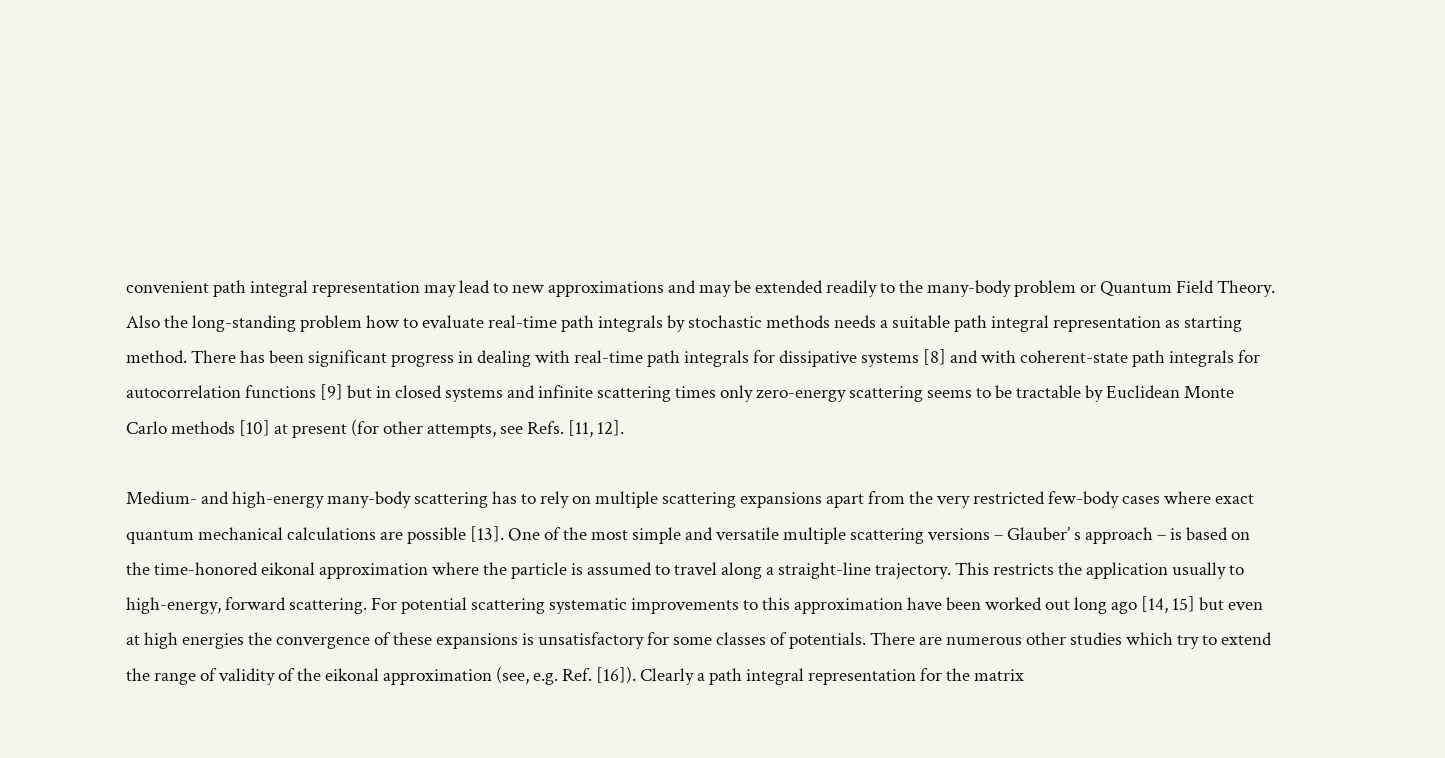convenient path integral representation may lead to new approximations and may be extended readily to the many-body problem or Quantum Field Theory. Also the long-standing problem how to evaluate real-time path integrals by stochastic methods needs a suitable path integral representation as starting method. There has been significant progress in dealing with real-time path integrals for dissipative systems [8] and with coherent-state path integrals for autocorrelation functions [9] but in closed systems and infinite scattering times only zero-energy scattering seems to be tractable by Euclidean Monte Carlo methods [10] at present (for other attempts, see Refs. [11, 12].

Medium- and high-energy many-body scattering has to rely on multiple scattering expansions apart from the very restricted few-body cases where exact quantum mechanical calculations are possible [13]. One of the most simple and versatile multiple scattering versions – Glauber’ s approach – is based on the time-honored eikonal approximation where the particle is assumed to travel along a straight-line trajectory. This restricts the application usually to high-energy, forward scattering. For potential scattering systematic improvements to this approximation have been worked out long ago [14, 15] but even at high energies the convergence of these expansions is unsatisfactory for some classes of potentials. There are numerous other studies which try to extend the range of validity of the eikonal approximation (see, e.g. Ref. [16]). Clearly a path integral representation for the matrix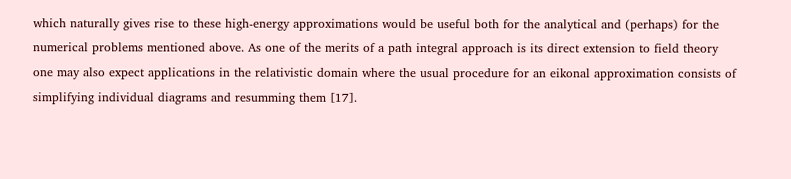which naturally gives rise to these high-energy approximations would be useful both for the analytical and (perhaps) for the numerical problems mentioned above. As one of the merits of a path integral approach is its direct extension to field theory one may also expect applications in the relativistic domain where the usual procedure for an eikonal approximation consists of simplifying individual diagrams and resumming them [17].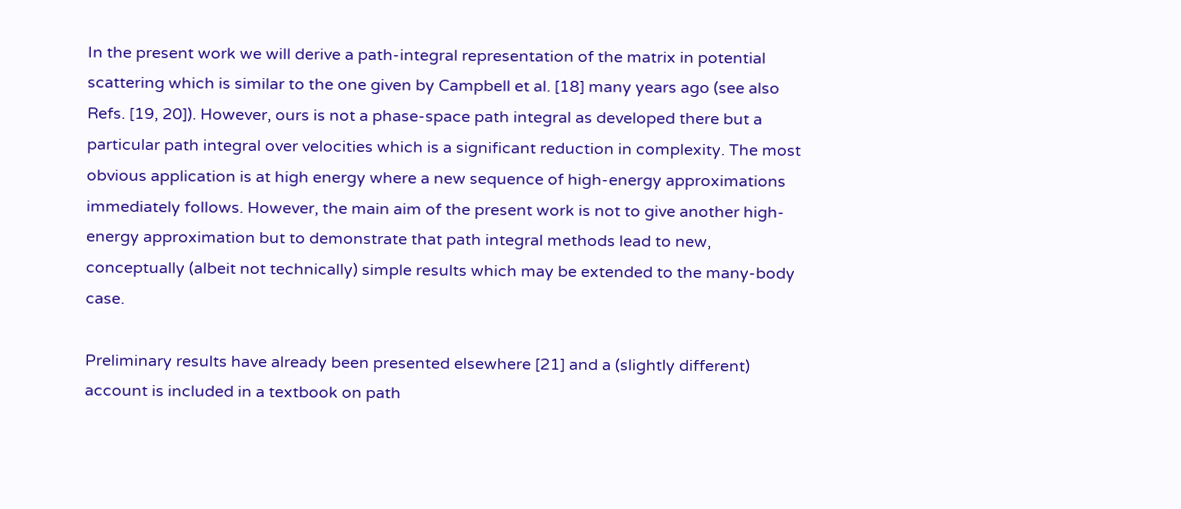In the present work we will derive a path-integral representation of the matrix in potential scattering which is similar to the one given by Campbell et al. [18] many years ago (see also Refs. [19, 20]). However, ours is not a phase-space path integral as developed there but a particular path integral over velocities which is a significant reduction in complexity. The most obvious application is at high energy where a new sequence of high-energy approximations immediately follows. However, the main aim of the present work is not to give another high-energy approximation but to demonstrate that path integral methods lead to new, conceptually (albeit not technically) simple results which may be extended to the many-body case.

Preliminary results have already been presented elsewhere [21] and a (slightly different) account is included in a textbook on path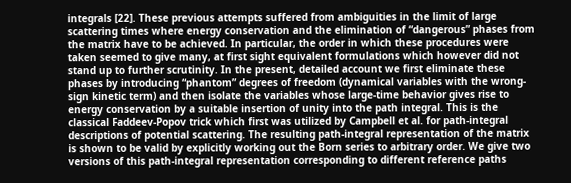integrals [22]. These previous attempts suffered from ambiguities in the limit of large scattering times where energy conservation and the elimination of “dangerous” phases from the matrix have to be achieved. In particular, the order in which these procedures were taken seemed to give many, at first sight equivalent formulations which however did not stand up to further scrutinity. In the present, detailed account we first eliminate these phases by introducing “phantom” degrees of freedom (dynamical variables with the wrong-sign kinetic term) and then isolate the variables whose large-time behavior gives rise to energy conservation by a suitable insertion of unity into the path integral. This is the classical Faddeev-Popov trick which first was utilized by Campbell et al. for path-integral descriptions of potential scattering. The resulting path-integral representation of the matrix is shown to be valid by explicitly working out the Born series to arbitrary order. We give two versions of this path-integral representation corresponding to different reference paths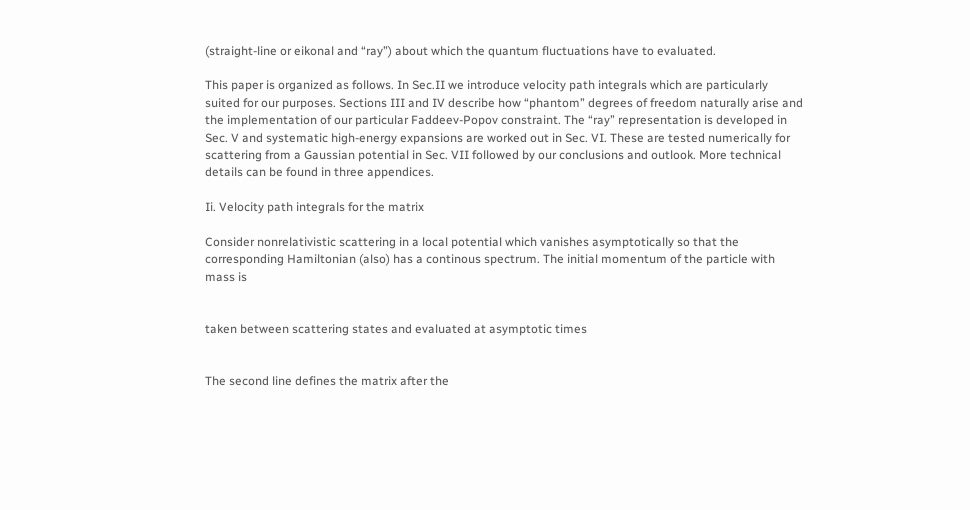(straight-line or eikonal and “ray”) about which the quantum fluctuations have to evaluated.

This paper is organized as follows. In Sec.II we introduce velocity path integrals which are particularly suited for our purposes. Sections III and IV describe how “phantom” degrees of freedom naturally arise and the implementation of our particular Faddeev-Popov constraint. The “ray” representation is developed in Sec. V and systematic high-energy expansions are worked out in Sec. VI. These are tested numerically for scattering from a Gaussian potential in Sec. VII followed by our conclusions and outlook. More technical details can be found in three appendices.

Ii. Velocity path integrals for the matrix

Consider nonrelativistic scattering in a local potential which vanishes asymptotically so that the corresponding Hamiltonian (also) has a continous spectrum. The initial momentum of the particle with mass is


taken between scattering states and evaluated at asymptotic times


The second line defines the matrix after the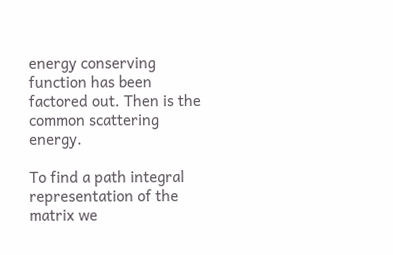energy conserving function has been factored out. Then is the common scattering energy.

To find a path integral representation of the matrix we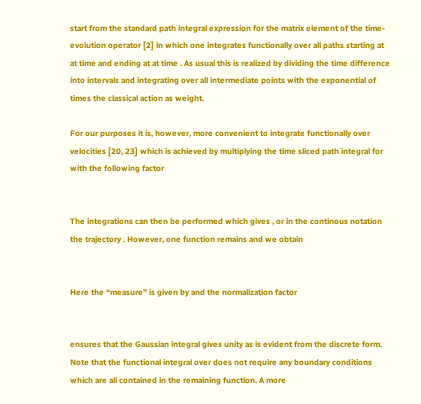start from the standard path integral expression for the matrix element of the time-evolution operator [2] in which one integrates functionally over all paths starting at at time and ending at at time . As usual this is realized by dividing the time difference into intervals and integrating over all intermediate points with the exponential of times the classical action as weight.

For our purposes it is, however, more convenient to integrate functionally over velocities [20, 23] which is achieved by multiplying the time sliced path integral for with the following factor


The integrations can then be performed which gives , or in the continous notation the trajectory . However, one function remains and we obtain


Here the “measure” is given by and the normalization factor


ensures that the Gaussian integral gives unity as is evident from the discrete form. Note that the functional integral over does not require any boundary conditions which are all contained in the remaining function. A more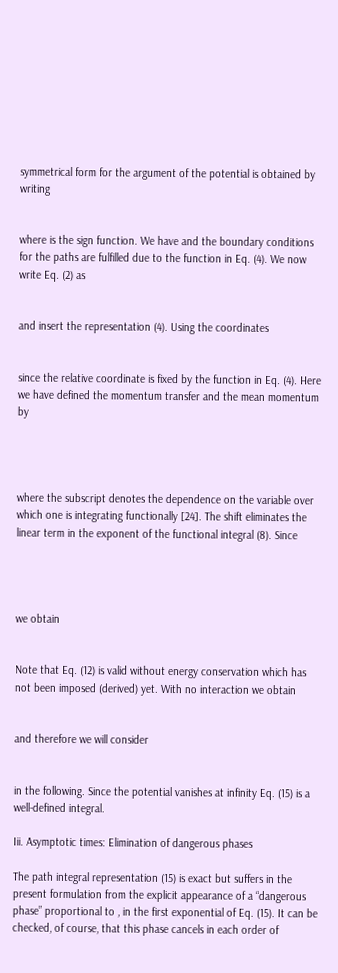symmetrical form for the argument of the potential is obtained by writing


where is the sign function. We have and the boundary conditions for the paths are fulfilled due to the function in Eq. (4). We now write Eq. (2) as


and insert the representation (4). Using the coordinates


since the relative coordinate is fixed by the function in Eq. (4). Here we have defined the momentum transfer and the mean momentum by




where the subscript denotes the dependence on the variable over which one is integrating functionally [24]. The shift eliminates the linear term in the exponent of the functional integral (8). Since




we obtain


Note that Eq. (12) is valid without energy conservation which has not been imposed (derived) yet. With no interaction we obtain


and therefore we will consider


in the following. Since the potential vanishes at infinity Eq. (15) is a well-defined integral.

Iii. Asymptotic times: Elimination of dangerous phases

The path integral representation (15) is exact but suffers in the present formulation from the explicit appearance of a “dangerous phase” proportional to , in the first exponential of Eq. (15). It can be checked, of course, that this phase cancels in each order of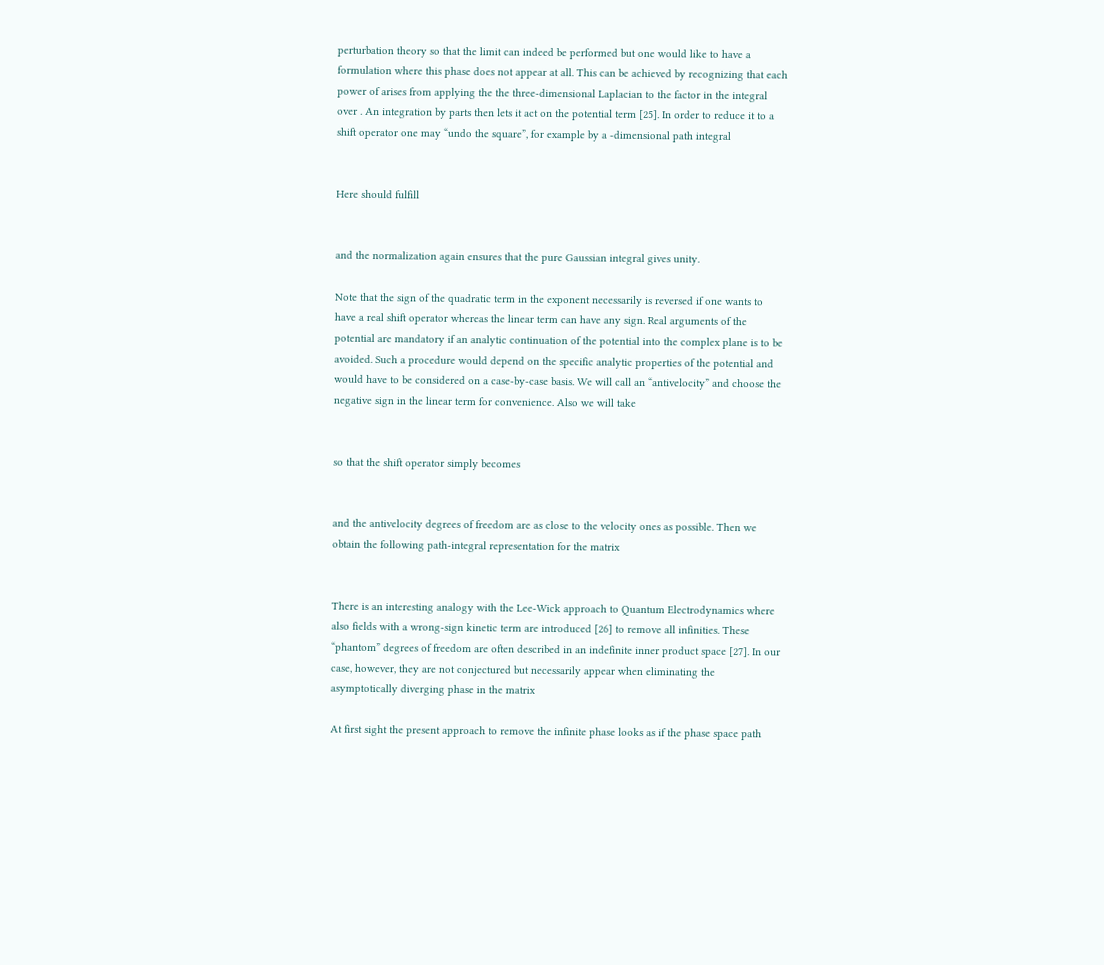perturbation theory so that the limit can indeed be performed but one would like to have a formulation where this phase does not appear at all. This can be achieved by recognizing that each power of arises from applying the the three-dimensional Laplacian to the factor in the integral over . An integration by parts then lets it act on the potential term [25]. In order to reduce it to a shift operator one may “undo the square”, for example by a -dimensional path integral


Here should fulfill


and the normalization again ensures that the pure Gaussian integral gives unity.

Note that the sign of the quadratic term in the exponent necessarily is reversed if one wants to have a real shift operator whereas the linear term can have any sign. Real arguments of the potential are mandatory if an analytic continuation of the potential into the complex plane is to be avoided. Such a procedure would depend on the specific analytic properties of the potential and would have to be considered on a case-by-case basis. We will call an “antivelocity” and choose the negative sign in the linear term for convenience. Also we will take


so that the shift operator simply becomes


and the antivelocity degrees of freedom are as close to the velocity ones as possible. Then we obtain the following path-integral representation for the matrix


There is an interesting analogy with the Lee-Wick approach to Quantum Electrodynamics where also fields with a wrong-sign kinetic term are introduced [26] to remove all infinities. These “phantom” degrees of freedom are often described in an indefinite inner product space [27]. In our case, however, they are not conjectured but necessarily appear when eliminating the asymptotically diverging phase in the matrix

At first sight the present approach to remove the infinite phase looks as if the phase space path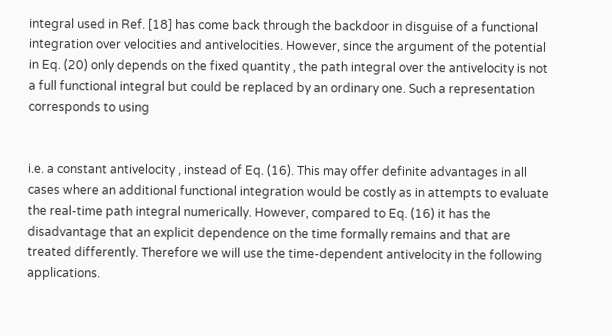integral used in Ref. [18] has come back through the backdoor in disguise of a functional integration over velocities and antivelocities. However, since the argument of the potential in Eq. (20) only depends on the fixed quantity , the path integral over the antivelocity is not a full functional integral but could be replaced by an ordinary one. Such a representation corresponds to using


i.e. a constant antivelocity , instead of Eq. (16). This may offer definite advantages in all cases where an additional functional integration would be costly as in attempts to evaluate the real-time path integral numerically. However, compared to Eq. (16) it has the disadvantage that an explicit dependence on the time formally remains and that are treated differently. Therefore we will use the time-dependent antivelocity in the following applications.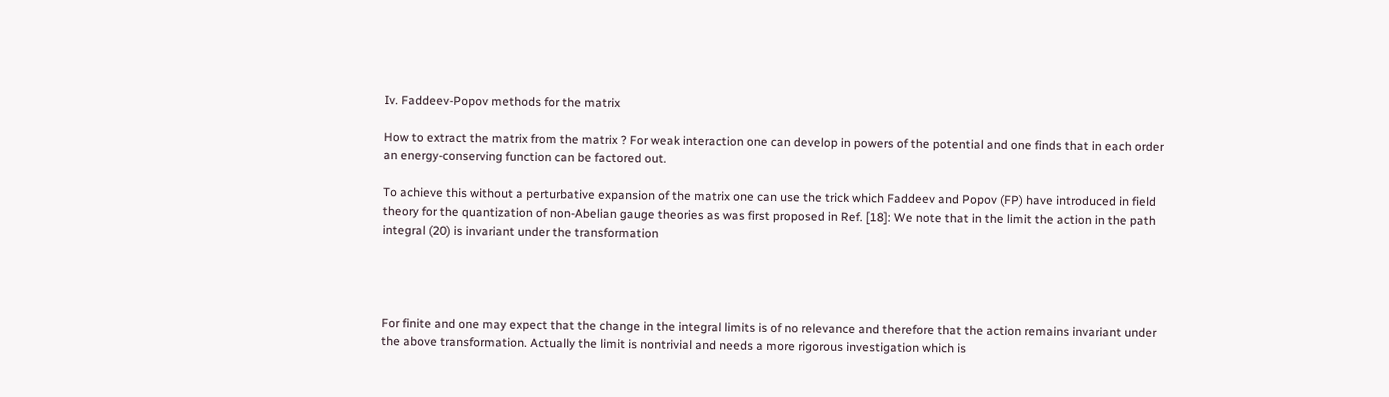Iv. Faddeev-Popov methods for the matrix

How to extract the matrix from the matrix ? For weak interaction one can develop in powers of the potential and one finds that in each order an energy-conserving function can be factored out.

To achieve this without a perturbative expansion of the matrix one can use the trick which Faddeev and Popov (FP) have introduced in field theory for the quantization of non-Abelian gauge theories as was first proposed in Ref. [18]: We note that in the limit the action in the path integral (20) is invariant under the transformation




For finite and one may expect that the change in the integral limits is of no relevance and therefore that the action remains invariant under the above transformation. Actually the limit is nontrivial and needs a more rigorous investigation which is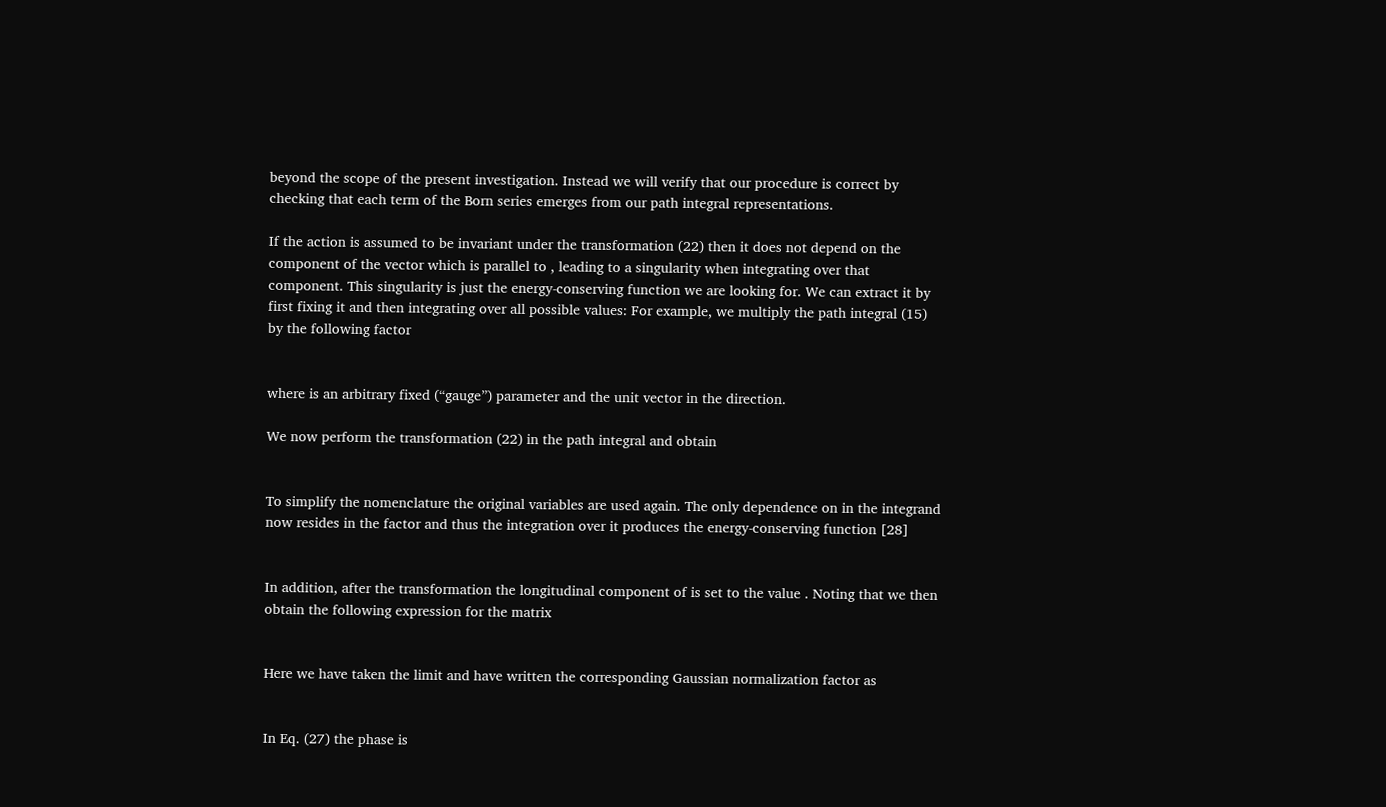beyond the scope of the present investigation. Instead we will verify that our procedure is correct by checking that each term of the Born series emerges from our path integral representations.

If the action is assumed to be invariant under the transformation (22) then it does not depend on the component of the vector which is parallel to , leading to a singularity when integrating over that component. This singularity is just the energy-conserving function we are looking for. We can extract it by first fixing it and then integrating over all possible values: For example, we multiply the path integral (15) by the following factor


where is an arbitrary fixed (“gauge”) parameter and the unit vector in the direction.

We now perform the transformation (22) in the path integral and obtain


To simplify the nomenclature the original variables are used again. The only dependence on in the integrand now resides in the factor and thus the integration over it produces the energy-conserving function [28]


In addition, after the transformation the longitudinal component of is set to the value . Noting that we then obtain the following expression for the matrix


Here we have taken the limit and have written the corresponding Gaussian normalization factor as


In Eq. (27) the phase is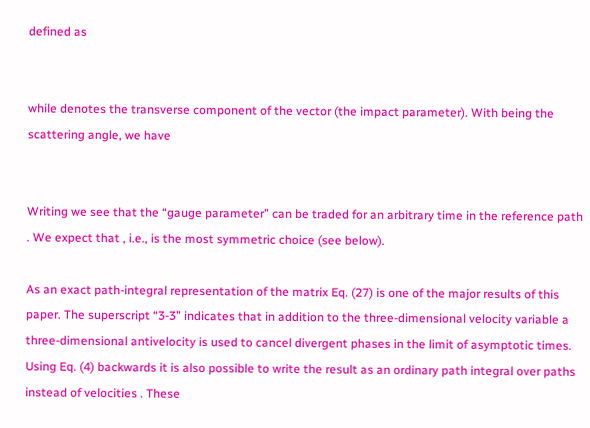defined as


while denotes the transverse component of the vector (the impact parameter). With being the scattering angle, we have


Writing we see that the “gauge parameter” can be traded for an arbitrary time in the reference path . We expect that , i.e., is the most symmetric choice (see below).

As an exact path-integral representation of the matrix Eq. (27) is one of the major results of this paper. The superscript “3-3” indicates that in addition to the three-dimensional velocity variable a three-dimensional antivelocity is used to cancel divergent phases in the limit of asymptotic times. Using Eq. (4) backwards it is also possible to write the result as an ordinary path integral over paths instead of velocities . These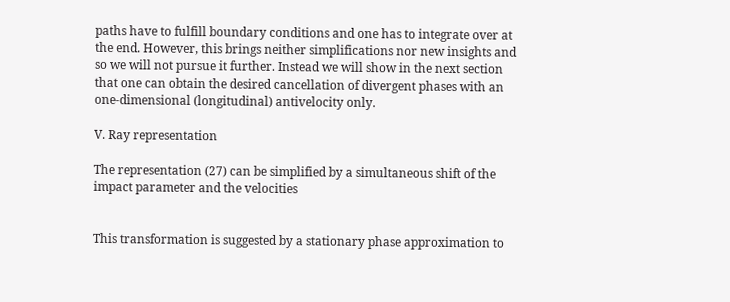paths have to fulfill boundary conditions and one has to integrate over at the end. However, this brings neither simplifications nor new insights and so we will not pursue it further. Instead we will show in the next section that one can obtain the desired cancellation of divergent phases with an one-dimensional (longitudinal) antivelocity only.

V. Ray representation

The representation (27) can be simplified by a simultaneous shift of the impact parameter and the velocities


This transformation is suggested by a stationary phase approximation to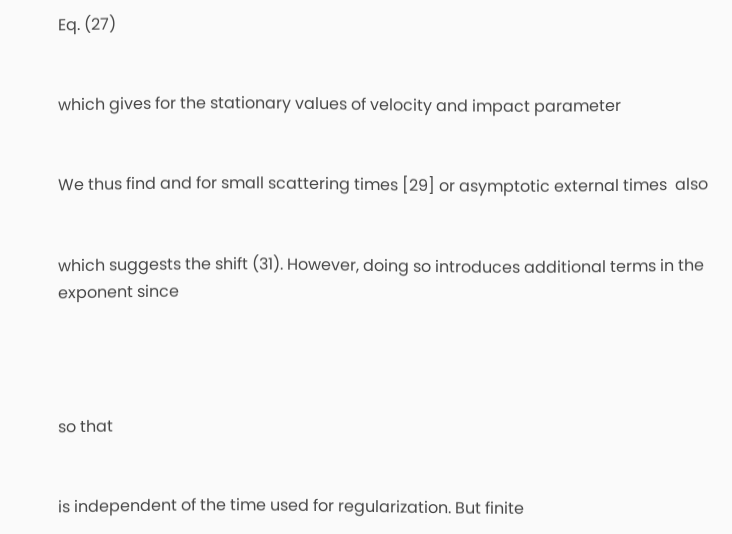Eq. (27)


which gives for the stationary values of velocity and impact parameter


We thus find and for small scattering times [29] or asymptotic external times  also


which suggests the shift (31). However, doing so introduces additional terms in the exponent since




so that


is independent of the time used for regularization. But finite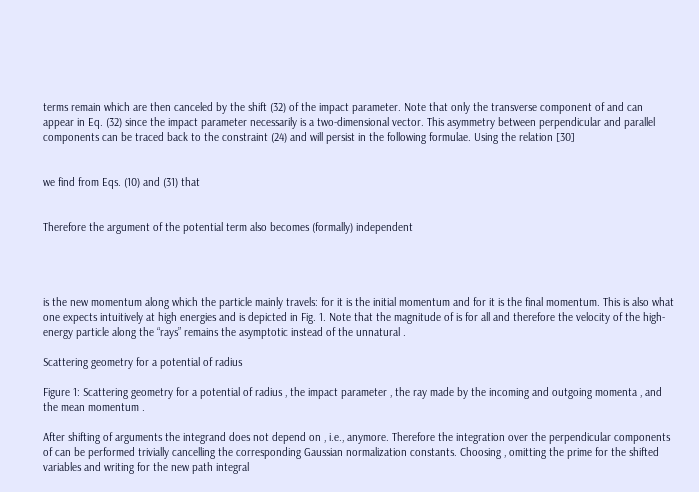terms remain which are then canceled by the shift (32) of the impact parameter. Note that only the transverse component of and can appear in Eq. (32) since the impact parameter necessarily is a two-dimensional vector. This asymmetry between perpendicular and parallel components can be traced back to the constraint (24) and will persist in the following formulae. Using the relation [30]


we find from Eqs. (10) and (31) that


Therefore the argument of the potential term also becomes (formally) independent




is the new momentum along which the particle mainly travels: for it is the initial momentum and for it is the final momentum. This is also what one expects intuitively at high energies and is depicted in Fig. 1. Note that the magnitude of is for all and therefore the velocity of the high-energy particle along the “rays” remains the asymptotic instead of the unnatural .

Scattering geometry for a potential of radius

Figure 1: Scattering geometry for a potential of radius , the impact parameter , the ray made by the incoming and outgoing momenta , and the mean momentum .

After shifting of arguments the integrand does not depend on , i.e., anymore. Therefore the integration over the perpendicular components of can be performed trivially cancelling the corresponding Gaussian normalization constants. Choosing , omitting the prime for the shifted variables and writing for the new path integral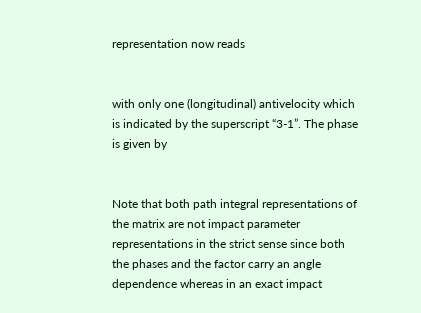representation now reads


with only one (longitudinal) antivelocity which is indicated by the superscript “3-1”. The phase is given by


Note that both path integral representations of the matrix are not impact parameter representations in the strict sense since both the phases and the factor carry an angle dependence whereas in an exact impact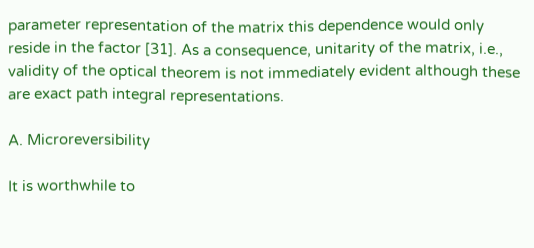parameter representation of the matrix this dependence would only reside in the factor [31]. As a consequence, unitarity of the matrix, i.e., validity of the optical theorem is not immediately evident although these are exact path integral representations.

A. Microreversibility

It is worthwhile to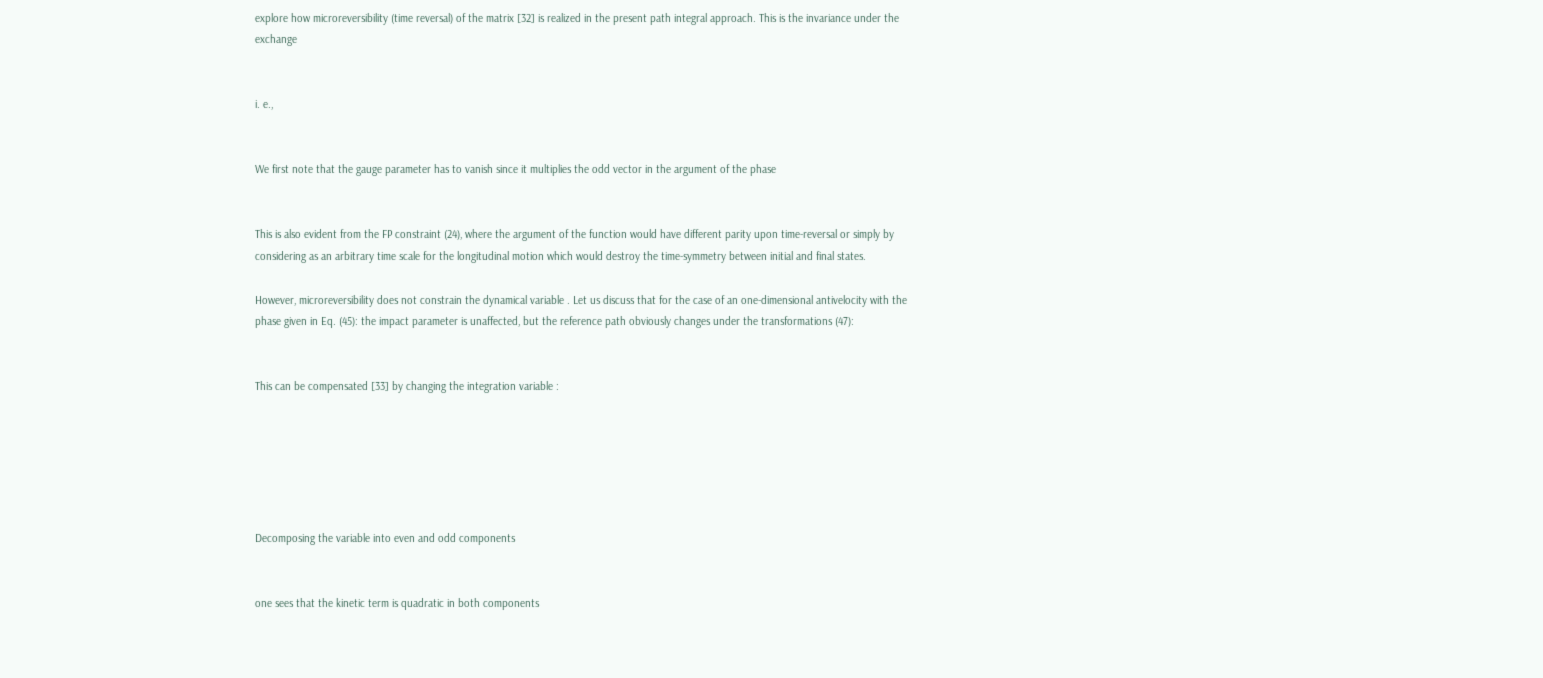explore how microreversibility (time reversal) of the matrix [32] is realized in the present path integral approach. This is the invariance under the exchange


i. e.,


We first note that the gauge parameter has to vanish since it multiplies the odd vector in the argument of the phase


This is also evident from the FP constraint (24), where the argument of the function would have different parity upon time-reversal or simply by considering as an arbitrary time scale for the longitudinal motion which would destroy the time-symmetry between initial and final states.

However, microreversibility does not constrain the dynamical variable . Let us discuss that for the case of an one-dimensional antivelocity with the phase given in Eq. (45): the impact parameter is unaffected, but the reference path obviously changes under the transformations (47):


This can be compensated [33] by changing the integration variable :






Decomposing the variable into even and odd components


one sees that the kinetic term is quadratic in both components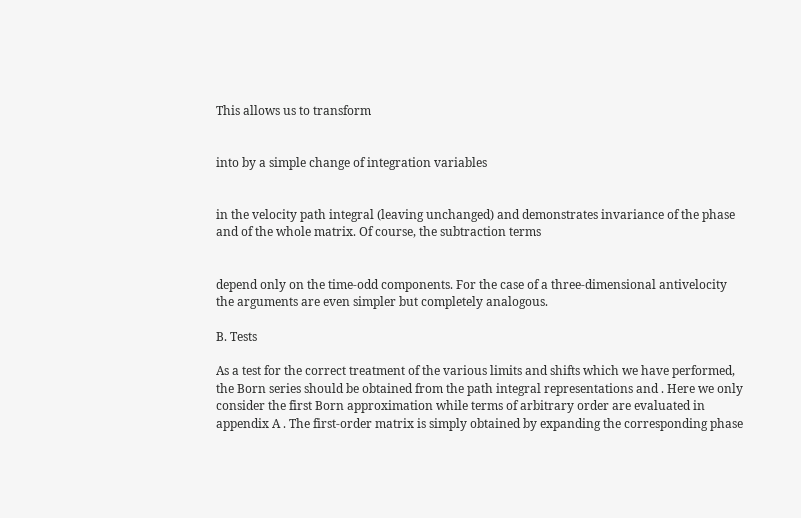This allows us to transform


into by a simple change of integration variables


in the velocity path integral (leaving unchanged) and demonstrates invariance of the phase and of the whole matrix. Of course, the subtraction terms


depend only on the time-odd components. For the case of a three-dimensional antivelocity the arguments are even simpler but completely analogous.

B. Tests

As a test for the correct treatment of the various limits and shifts which we have performed, the Born series should be obtained from the path integral representations and . Here we only consider the first Born approximation while terms of arbitrary order are evaluated in appendix A . The first-order matrix is simply obtained by expanding the corresponding phase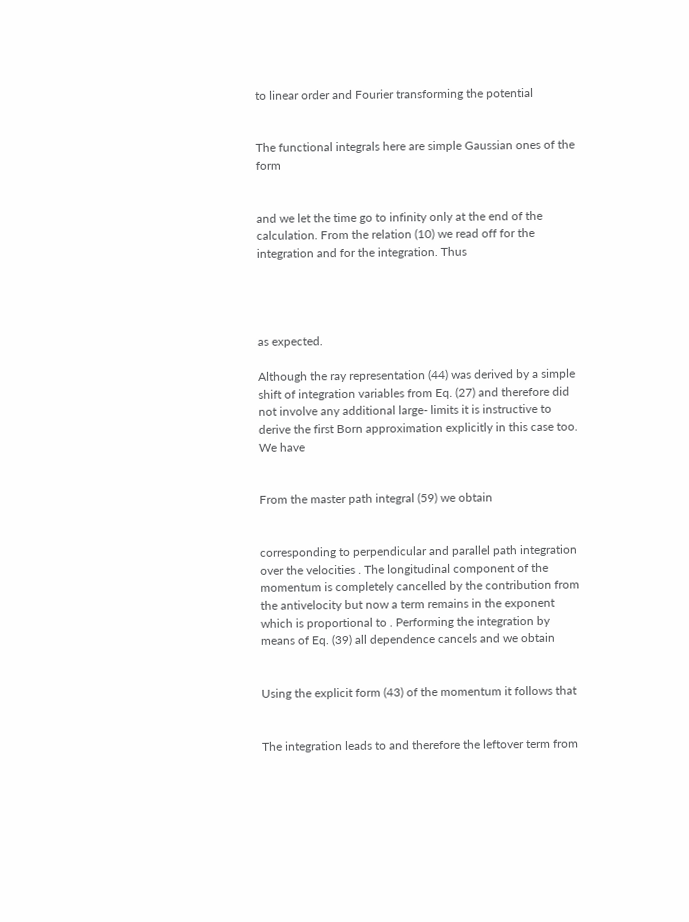to linear order and Fourier transforming the potential


The functional integrals here are simple Gaussian ones of the form


and we let the time go to infinity only at the end of the calculation. From the relation (10) we read off for the integration and for the integration. Thus




as expected.

Although the ray representation (44) was derived by a simple shift of integration variables from Eq. (27) and therefore did not involve any additional large- limits it is instructive to derive the first Born approximation explicitly in this case too. We have


From the master path integral (59) we obtain


corresponding to perpendicular and parallel path integration over the velocities . The longitudinal component of the momentum is completely cancelled by the contribution from the antivelocity but now a term remains in the exponent which is proportional to . Performing the integration by means of Eq. (39) all dependence cancels and we obtain


Using the explicit form (43) of the momentum it follows that


The integration leads to and therefore the leftover term from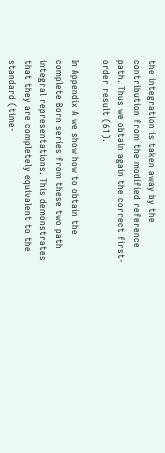the integration is taken away by the contribution from the modified reference path. Thus we obtain again the correct first-order result (61).

In Appendix A we show how to obtain the complete Born series from these two path integral representations. This demonstrates that they are completely equivalent to the standard (time-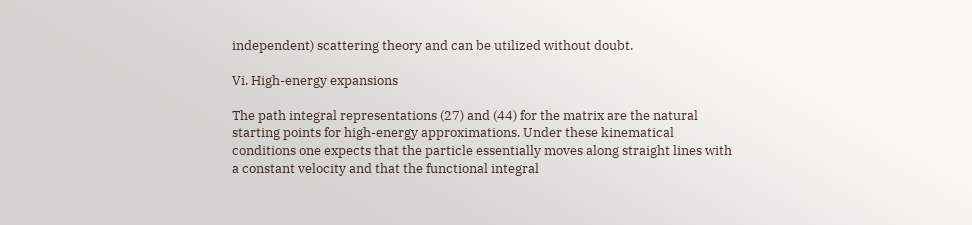independent) scattering theory and can be utilized without doubt.

Vi. High-energy expansions

The path integral representations (27) and (44) for the matrix are the natural starting points for high-energy approximations. Under these kinematical conditions one expects that the particle essentially moves along straight lines with a constant velocity and that the functional integral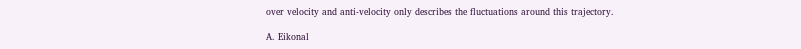over velocity and anti-velocity only describes the fluctuations around this trajectory.

A. Eikonal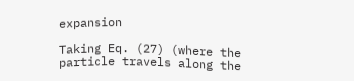expansion

Taking Eq. (27) (where the particle travels along the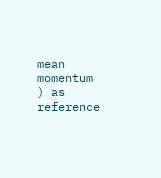mean momentum ) as reference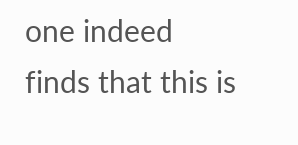one indeed finds that this is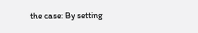the case: By setting